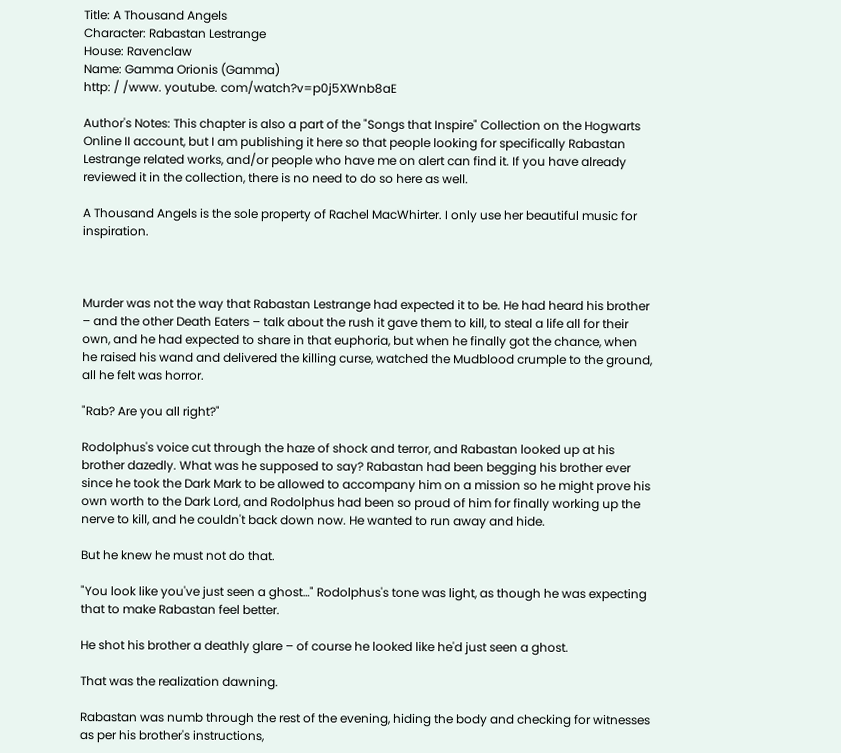Title: A Thousand Angels
Character: Rabastan Lestrange
House: Ravenclaw
Name: Gamma Orionis (Gamma)
http: / /www. youtube. com/watch?v=p0j5XWnb8aE

Author's Notes: This chapter is also a part of the "Songs that Inspire" Collection on the Hogwarts Online II account, but I am publishing it here so that people looking for specifically Rabastan Lestrange related works, and/or people who have me on alert can find it. If you have already reviewed it in the collection, there is no need to do so here as well.

A Thousand Angels is the sole property of Rachel MacWhirter. I only use her beautiful music for inspiration.



Murder was not the way that Rabastan Lestrange had expected it to be. He had heard his brother – and the other Death Eaters – talk about the rush it gave them to kill, to steal a life all for their own, and he had expected to share in that euphoria, but when he finally got the chance, when he raised his wand and delivered the killing curse, watched the Mudblood crumple to the ground, all he felt was horror.

"Rab? Are you all right?"

Rodolphus's voice cut through the haze of shock and terror, and Rabastan looked up at his brother dazedly. What was he supposed to say? Rabastan had been begging his brother ever since he took the Dark Mark to be allowed to accompany him on a mission so he might prove his own worth to the Dark Lord, and Rodolphus had been so proud of him for finally working up the nerve to kill, and he couldn't back down now. He wanted to run away and hide.

But he knew he must not do that.

"You look like you've just seen a ghost…" Rodolphus's tone was light, as though he was expecting that to make Rabastan feel better.

He shot his brother a deathly glare – of course he looked like he'd just seen a ghost.

That was the realization dawning.

Rabastan was numb through the rest of the evening, hiding the body and checking for witnesses as per his brother's instructions,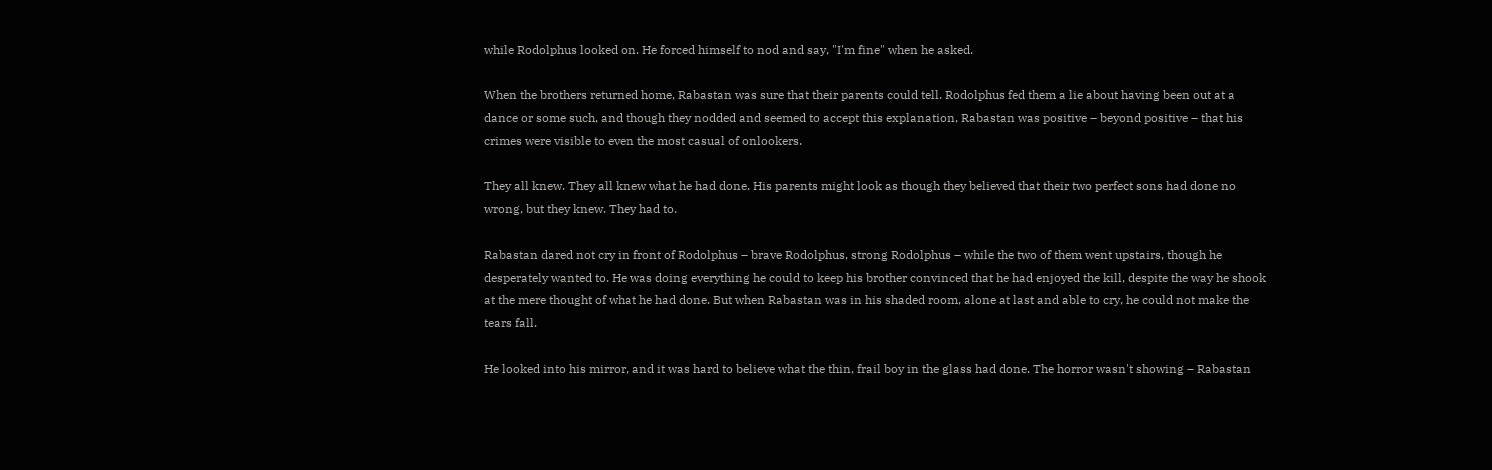while Rodolphus looked on. He forced himself to nod and say, "I'm fine" when he asked.

When the brothers returned home, Rabastan was sure that their parents could tell. Rodolphus fed them a lie about having been out at a dance or some such, and though they nodded and seemed to accept this explanation, Rabastan was positive – beyond positive – that his crimes were visible to even the most casual of onlookers.

They all knew. They all knew what he had done. His parents might look as though they believed that their two perfect sons had done no wrong, but they knew. They had to.

Rabastan dared not cry in front of Rodolphus – brave Rodolphus, strong Rodolphus – while the two of them went upstairs, though he desperately wanted to. He was doing everything he could to keep his brother convinced that he had enjoyed the kill, despite the way he shook at the mere thought of what he had done. But when Rabastan was in his shaded room, alone at last and able to cry, he could not make the tears fall.

He looked into his mirror, and it was hard to believe what the thin, frail boy in the glass had done. The horror wasn't showing – Rabastan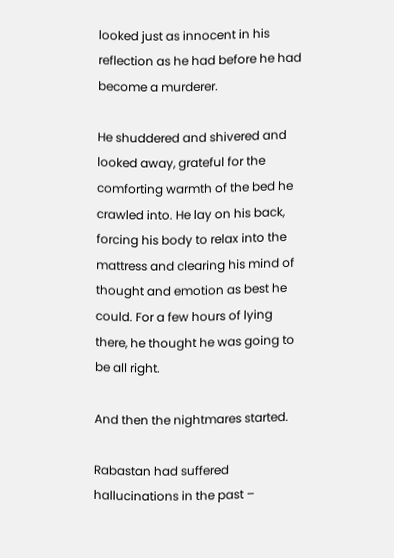looked just as innocent in his reflection as he had before he had become a murderer.

He shuddered and shivered and looked away, grateful for the comforting warmth of the bed he crawled into. He lay on his back, forcing his body to relax into the mattress and clearing his mind of thought and emotion as best he could. For a few hours of lying there, he thought he was going to be all right.

And then the nightmares started.

Rabastan had suffered hallucinations in the past –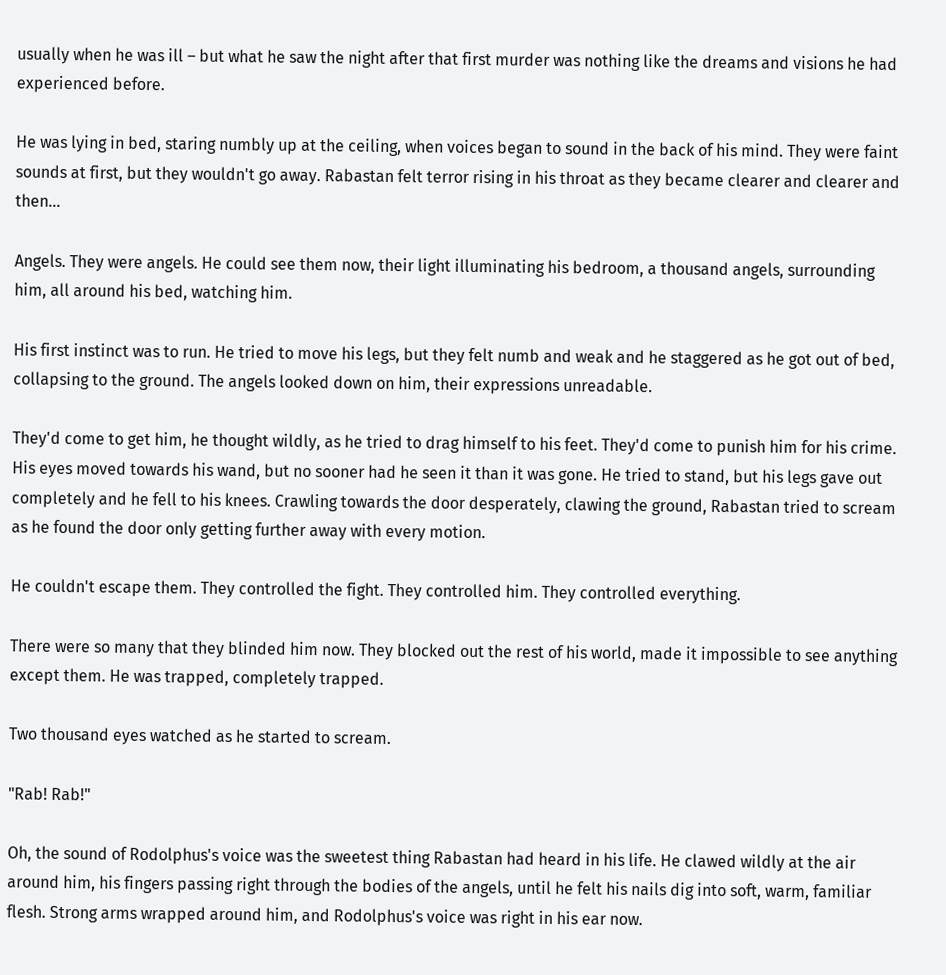usually when he was ill – but what he saw the night after that first murder was nothing like the dreams and visions he had experienced before.

He was lying in bed, staring numbly up at the ceiling, when voices began to sound in the back of his mind. They were faint sounds at first, but they wouldn't go away. Rabastan felt terror rising in his throat as they became clearer and clearer and then…

Angels. They were angels. He could see them now, their light illuminating his bedroom, a thousand angels, surrounding him, all around his bed, watching him.

His first instinct was to run. He tried to move his legs, but they felt numb and weak and he staggered as he got out of bed, collapsing to the ground. The angels looked down on him, their expressions unreadable.

They'd come to get him, he thought wildly, as he tried to drag himself to his feet. They'd come to punish him for his crime. His eyes moved towards his wand, but no sooner had he seen it than it was gone. He tried to stand, but his legs gave out completely and he fell to his knees. Crawling towards the door desperately, clawing the ground, Rabastan tried to scream as he found the door only getting further away with every motion.

He couldn't escape them. They controlled the fight. They controlled him. They controlled everything.

There were so many that they blinded him now. They blocked out the rest of his world, made it impossible to see anything except them. He was trapped, completely trapped.

Two thousand eyes watched as he started to scream.

"Rab! Rab!"

Oh, the sound of Rodolphus's voice was the sweetest thing Rabastan had heard in his life. He clawed wildly at the air around him, his fingers passing right through the bodies of the angels, until he felt his nails dig into soft, warm, familiar flesh. Strong arms wrapped around him, and Rodolphus's voice was right in his ear now.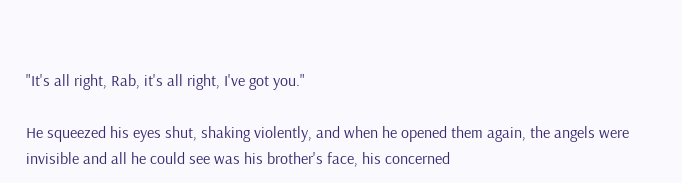"It's all right, Rab, it's all right, I've got you."

He squeezed his eyes shut, shaking violently, and when he opened them again, the angels were invisible and all he could see was his brother's face, his concerned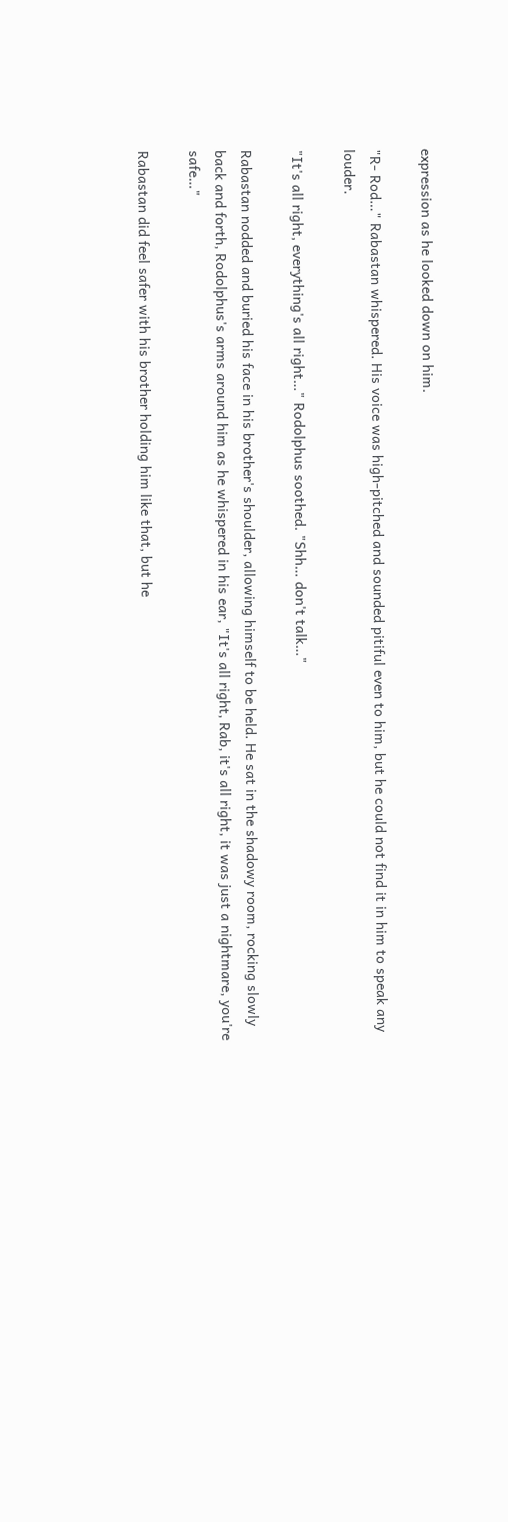expression as he looked down on him.

"R- Rod…" Rabastan whispered. His voice was high-pitched and sounded pitiful even to him, but he could not find it in him to speak any louder.

"It's all right, everything's all right…" Rodolphus soothed. "Shh… don't talk…"

Rabastan nodded and buried his face in his brother's shoulder, allowing himself to be held. He sat in the shadowy room, rocking slowly back and forth, Rodolphus's arms around him as he whispered in his ear, "It's all right, Rab, it's all right, it was just a nightmare, you're safe…"

Rabastan did feel safer with his brother holding him like that, but he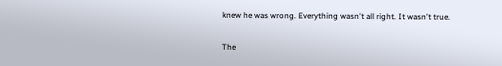knew he was wrong. Everything wasn't all right. It wasn't true.

The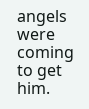angels were coming to get him.